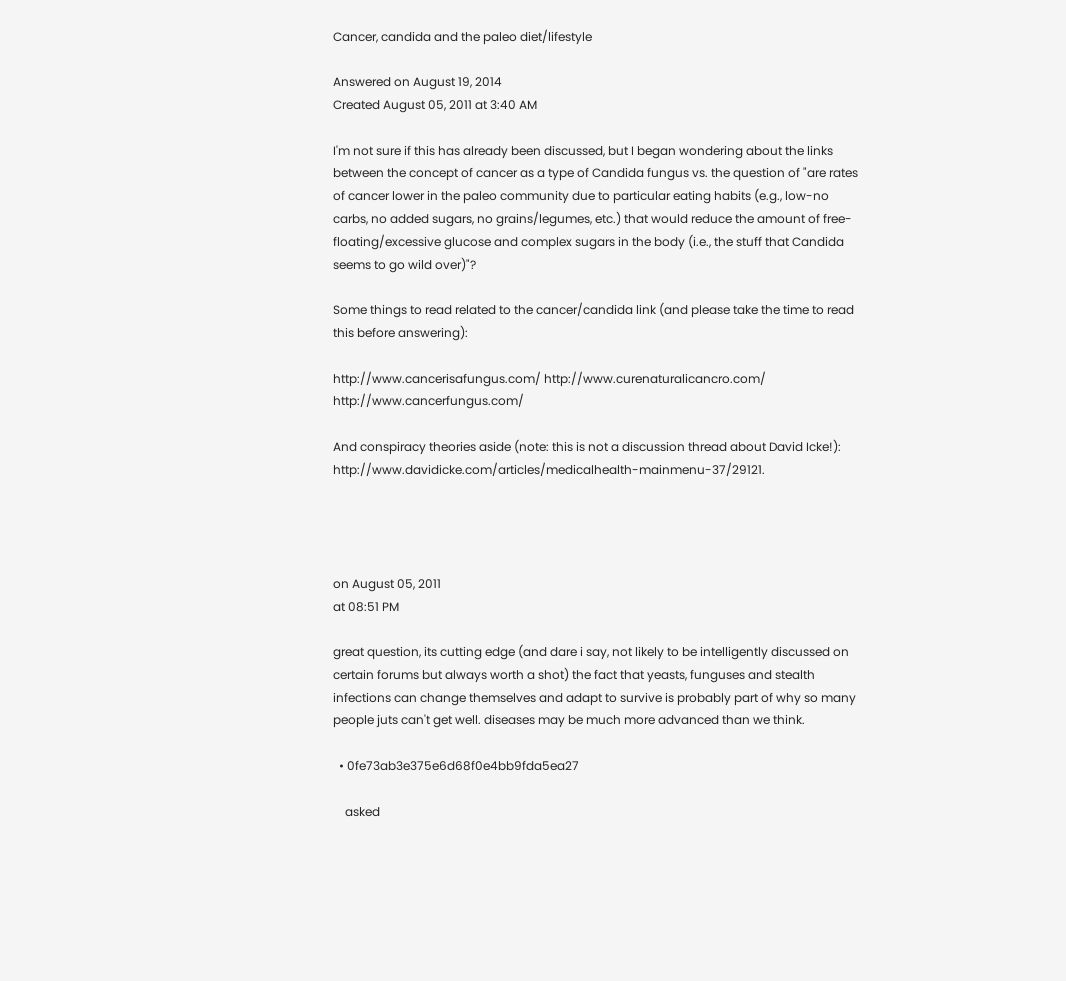Cancer, candida and the paleo diet/lifestyle

Answered on August 19, 2014
Created August 05, 2011 at 3:40 AM

I'm not sure if this has already been discussed, but I began wondering about the links between the concept of cancer as a type of Candida fungus vs. the question of "are rates of cancer lower in the paleo community due to particular eating habits (e.g., low-no carbs, no added sugars, no grains/legumes, etc.) that would reduce the amount of free-floating/excessive glucose and complex sugars in the body (i.e., the stuff that Candida seems to go wild over)"?

Some things to read related to the cancer/candida link (and please take the time to read this before answering):

http://www.cancerisafungus.com/ http://www.curenaturalicancro.com/ http://www.cancerfungus.com/

And conspiracy theories aside (note: this is not a discussion thread about David Icke!): http://www.davidicke.com/articles/medicalhealth-mainmenu-37/29121.




on August 05, 2011
at 08:51 PM

great question, its cutting edge (and dare i say, not likely to be intelligently discussed on certain forums but always worth a shot) the fact that yeasts, funguses and stealth infections can change themselves and adapt to survive is probably part of why so many people juts can't get well. diseases may be much more advanced than we think.

  • 0fe73ab3e375e6d68f0e4bb9fda5ea27

    asked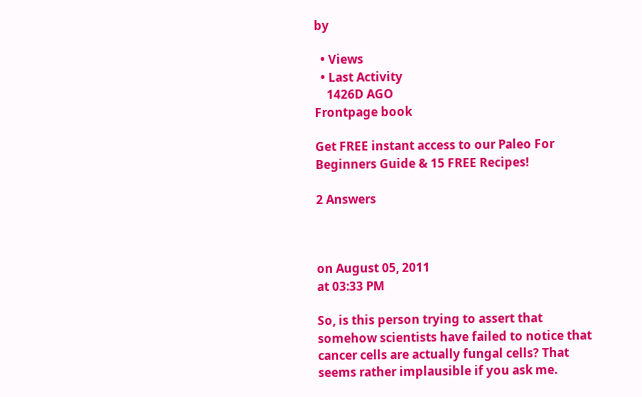by

  • Views
  • Last Activity
    1426D AGO
Frontpage book

Get FREE instant access to our Paleo For Beginners Guide & 15 FREE Recipes!

2 Answers



on August 05, 2011
at 03:33 PM

So, is this person trying to assert that somehow scientists have failed to notice that cancer cells are actually fungal cells? That seems rather implausible if you ask me.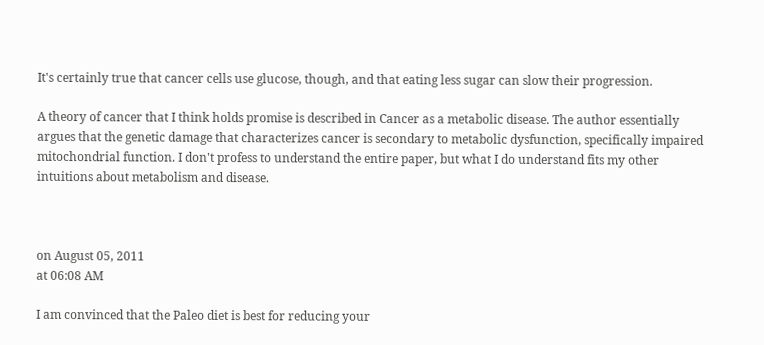It's certainly true that cancer cells use glucose, though, and that eating less sugar can slow their progression.

A theory of cancer that I think holds promise is described in Cancer as a metabolic disease. The author essentially argues that the genetic damage that characterizes cancer is secondary to metabolic dysfunction, specifically impaired mitochondrial function. I don't profess to understand the entire paper, but what I do understand fits my other intuitions about metabolism and disease.



on August 05, 2011
at 06:08 AM

I am convinced that the Paleo diet is best for reducing your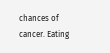chances of cancer. Eating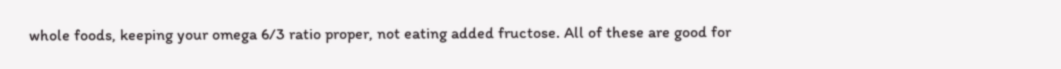whole foods, keeping your omega 6/3 ratio proper, not eating added fructose. All of these are good for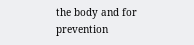the body and for prevention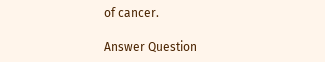of cancer.

Answer Question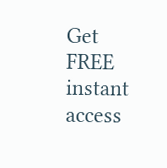Get FREE instant access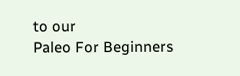to our
Paleo For Beginners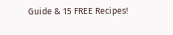Guide & 15 FREE Recipes!